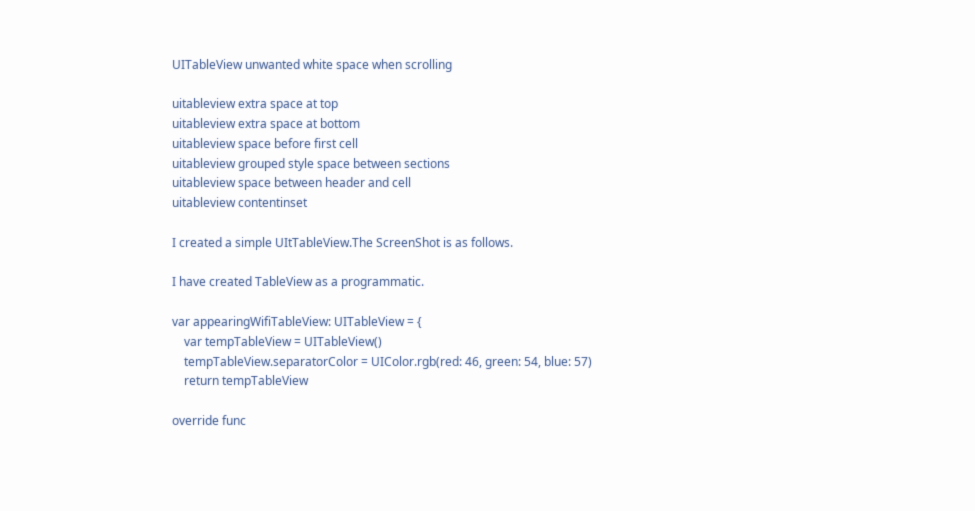UITableView unwanted white space when scrolling

uitableview extra space at top
uitableview extra space at bottom
uitableview space before first cell
uitableview grouped style space between sections
uitableview space between header and cell
uitableview contentinset

I created a simple UItTableView.The ScreenShot is as follows.

I have created TableView as a programmatic.

var appearingWifiTableView: UITableView = {
    var tempTableView = UITableView()
    tempTableView.separatorColor = UIColor.rgb(red: 46, green: 54, blue: 57)
    return tempTableView

override func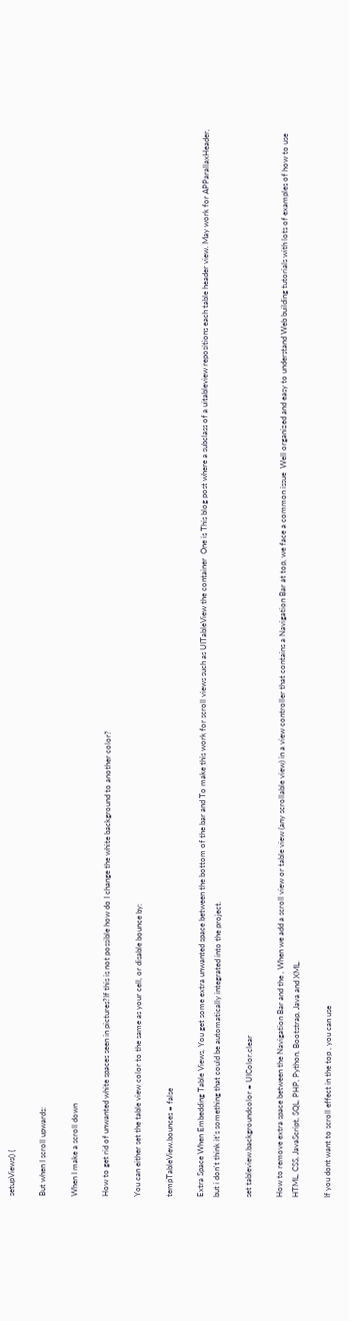setupViews() {

But when I scroll upwards:

When I make a scroll down

How to get rid of unwanted white spaces seen in pictures?If this is not possible how do I change the white background to another color?

You can either set the table view color to the same as your cell, or disable bounce by:

tempTableView.bounces = false

Extra Space When Embedding Table Views, You get some extra unwanted space between the bottom of the bar and To make this work for scroll views such as UITableView the container  One is This blog post where a subclass of a uitableview repositions each table header view. May work for APParallaxHeader, but i don't think it's something that could be automatically integrated into the project.

set tableview.backgroundcolor = UIColor.clear

How to remove extra space between the Navigation Bar and the , When we add a scroll view or table view (any scrollable view) in a view controller that contains a Navigation Bar at top, we face a common issue  Well organized and easy to understand Web building tutorials with lots of examples of how to use HTML, CSS, JavaScript, SQL, PHP, Python, Bootstrap, Java and XML.

If you dont want to scroll effect in the top , you can use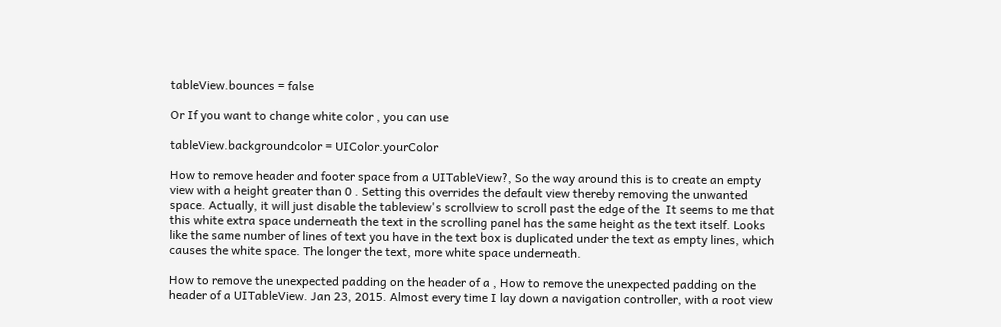tableView.bounces = false

Or If you want to change white color , you can use

tableView.backgroundcolor = UIColor.yourColor

How to remove header and footer space from a UITableView?, So the way around this is to create an empty view with a height greater than 0 . Setting this overrides the default view thereby removing the unwanted space. Actually, it will just disable the tableview's scrollview to scroll past the edge of the  It seems to me that this white extra space underneath the text in the scrolling panel has the same height as the text itself. Looks like the same number of lines of text you have in the text box is duplicated under the text as empty lines, which causes the white space. The longer the text, more white space underneath.

How to remove the unexpected padding on the header of a , How to remove the unexpected padding on the header of a UITableView. Jan 23, 2015. Almost every time I lay down a navigation controller, with a root view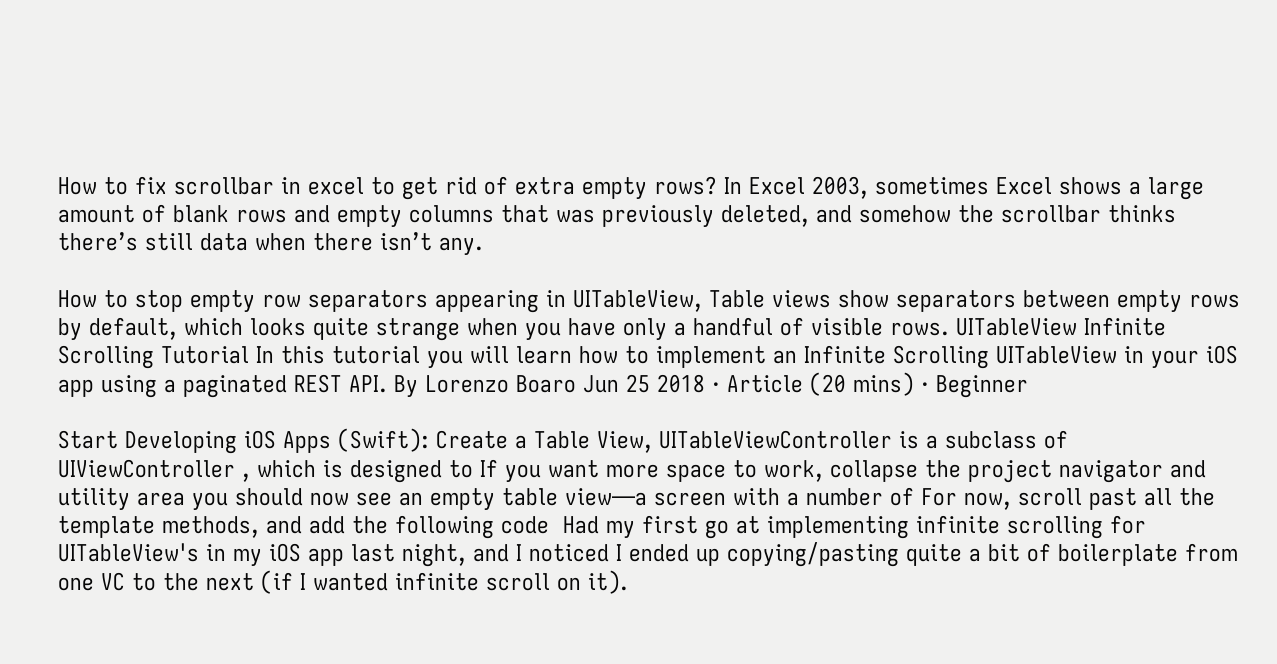How to fix scrollbar in excel to get rid of extra empty rows? In Excel 2003, sometimes Excel shows a large amount of blank rows and empty columns that was previously deleted, and somehow the scrollbar thinks there’s still data when there isn’t any.

How to stop empty row separators appearing in UITableView, Table views show separators between empty rows by default, which looks quite strange when you have only a handful of visible rows. UITableView Infinite Scrolling Tutorial In this tutorial you will learn how to implement an Infinite Scrolling UITableView in your iOS app using a paginated REST API. By Lorenzo Boaro Jun 25 2018 · Article (20 mins) · Beginner

Start Developing iOS Apps (Swift): Create a Table View, UITableViewController is a subclass of UIViewController , which is designed to If you want more space to work, collapse the project navigator and utility area you should now see an empty table view—a screen with a number of For now, scroll past all the template methods, and add the following code  Had my first go at implementing infinite scrolling for UITableView's in my iOS app last night, and I noticed I ended up copying/pasting quite a bit of boilerplate from one VC to the next (if I wanted infinite scroll on it).